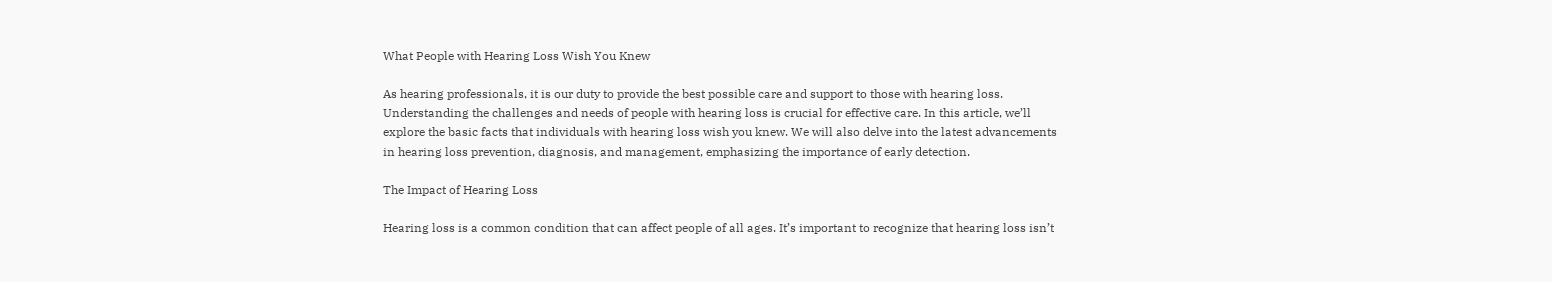What People with Hearing Loss Wish You Knew

As hearing professionals, it is our duty to provide the best possible care and support to those with hearing loss. Understanding the challenges and needs of people with hearing loss is crucial for effective care. In this article, we’ll explore the basic facts that individuals with hearing loss wish you knew. We will also delve into the latest advancements in hearing loss prevention, diagnosis, and management, emphasizing the importance of early detection.

The Impact of Hearing Loss

Hearing loss is a common condition that can affect people of all ages. It’s important to recognize that hearing loss isn’t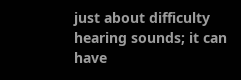just about difficulty hearing sounds; it can have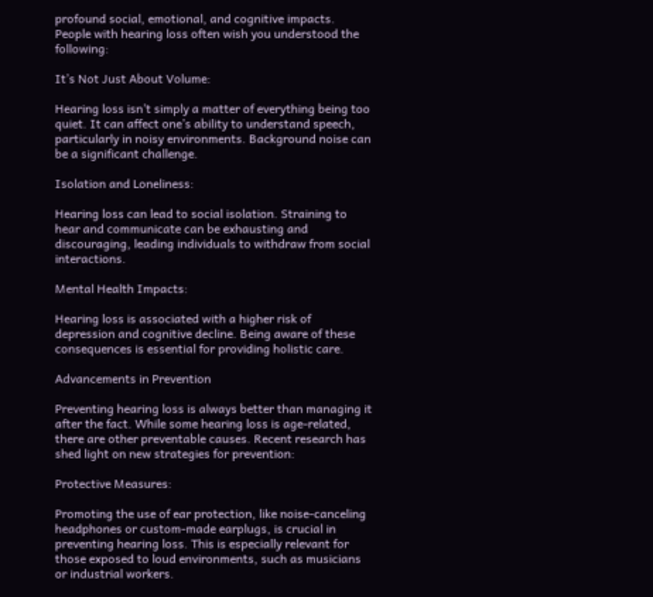profound social, emotional, and cognitive impacts. People with hearing loss often wish you understood the following:

It’s Not Just About Volume:

Hearing loss isn’t simply a matter of everything being too quiet. It can affect one’s ability to understand speech, particularly in noisy environments. Background noise can be a significant challenge.

Isolation and Loneliness:

Hearing loss can lead to social isolation. Straining to hear and communicate can be exhausting and discouraging, leading individuals to withdraw from social interactions.

Mental Health Impacts:

Hearing loss is associated with a higher risk of depression and cognitive decline. Being aware of these consequences is essential for providing holistic care.

Advancements in Prevention

Preventing hearing loss is always better than managing it after the fact. While some hearing loss is age-related, there are other preventable causes. Recent research has shed light on new strategies for prevention:

Protective Measures:

Promoting the use of ear protection, like noise-canceling headphones or custom-made earplugs, is crucial in preventing hearing loss. This is especially relevant for those exposed to loud environments, such as musicians or industrial workers.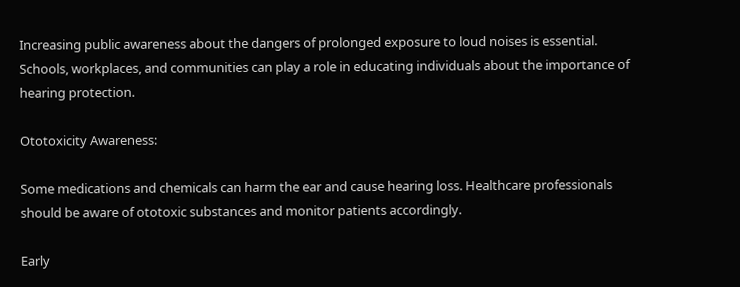Increasing public awareness about the dangers of prolonged exposure to loud noises is essential. Schools, workplaces, and communities can play a role in educating individuals about the importance of hearing protection.

Ototoxicity Awareness:

Some medications and chemicals can harm the ear and cause hearing loss. Healthcare professionals should be aware of ototoxic substances and monitor patients accordingly.

Early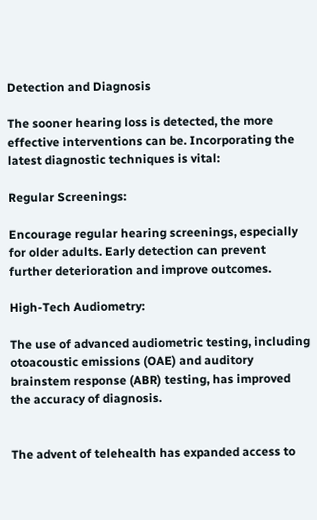Detection and Diagnosis

The sooner hearing loss is detected, the more effective interventions can be. Incorporating the latest diagnostic techniques is vital:

Regular Screenings:

Encourage regular hearing screenings, especially for older adults. Early detection can prevent further deterioration and improve outcomes.

High-Tech Audiometry:

The use of advanced audiometric testing, including otoacoustic emissions (OAE) and auditory brainstem response (ABR) testing, has improved the accuracy of diagnosis.


The advent of telehealth has expanded access to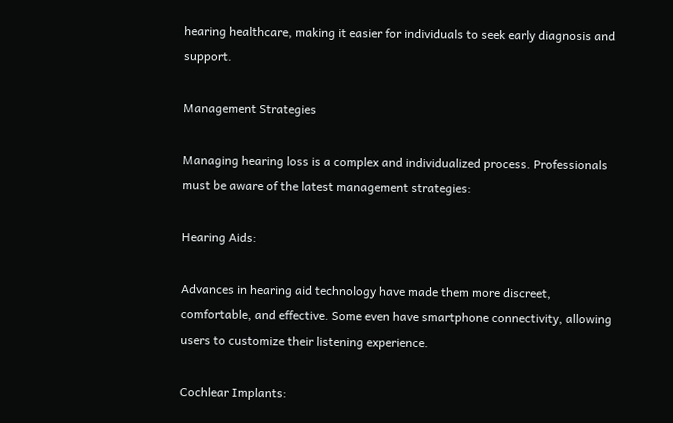hearing healthcare, making it easier for individuals to seek early diagnosis and support.

Management Strategies

Managing hearing loss is a complex and individualized process. Professionals must be aware of the latest management strategies:

Hearing Aids:

Advances in hearing aid technology have made them more discreet, comfortable, and effective. Some even have smartphone connectivity, allowing users to customize their listening experience.

Cochlear Implants: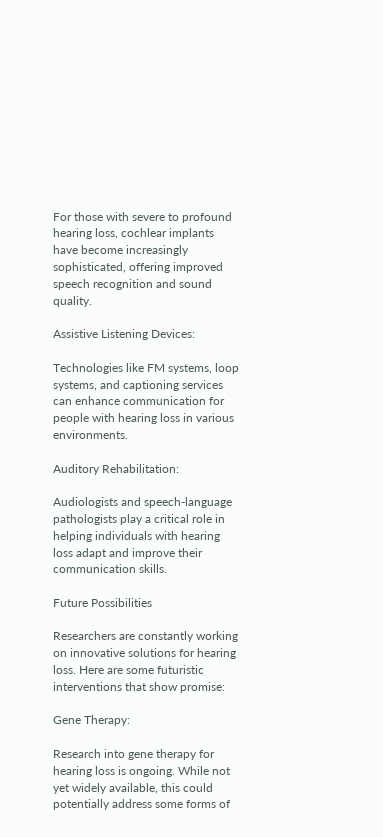For those with severe to profound hearing loss, cochlear implants have become increasingly sophisticated, offering improved speech recognition and sound quality.

Assistive Listening Devices:

Technologies like FM systems, loop systems, and captioning services can enhance communication for people with hearing loss in various environments.

Auditory Rehabilitation:

Audiologists and speech-language pathologists play a critical role in helping individuals with hearing loss adapt and improve their communication skills.

Future Possibilities

Researchers are constantly working on innovative solutions for hearing loss. Here are some futuristic interventions that show promise:

Gene Therapy:

Research into gene therapy for hearing loss is ongoing. While not yet widely available, this could potentially address some forms of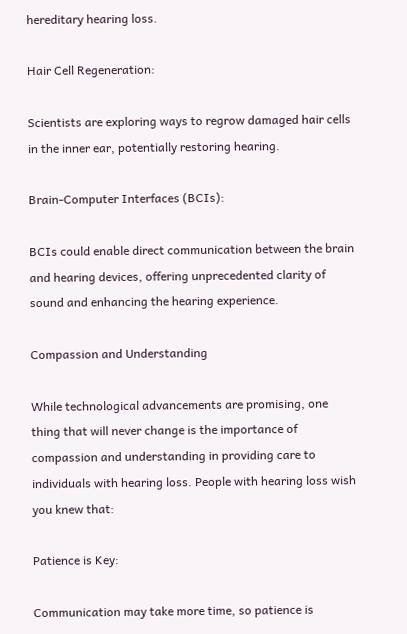hereditary hearing loss.

Hair Cell Regeneration:

Scientists are exploring ways to regrow damaged hair cells in the inner ear, potentially restoring hearing.

Brain-Computer Interfaces (BCIs):

BCIs could enable direct communication between the brain and hearing devices, offering unprecedented clarity of sound and enhancing the hearing experience.

Compassion and Understanding

While technological advancements are promising, one thing that will never change is the importance of compassion and understanding in providing care to individuals with hearing loss. People with hearing loss wish you knew that:

Patience is Key:

Communication may take more time, so patience is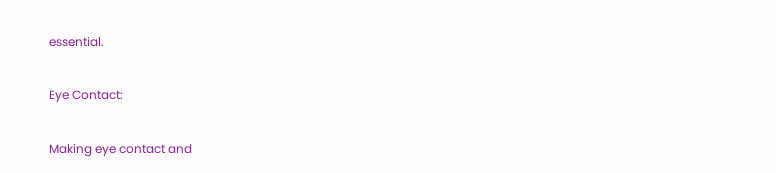essential.

Eye Contact:

Making eye contact and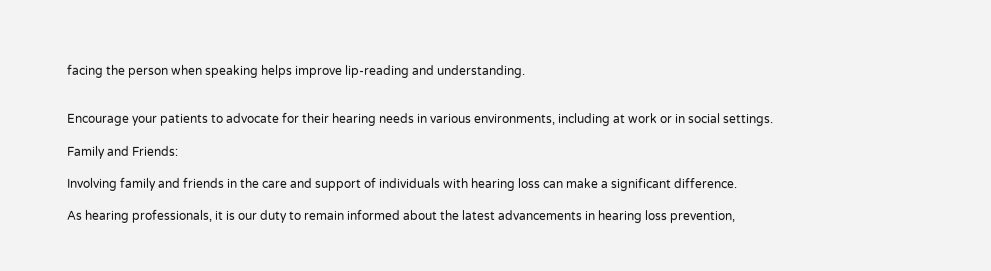facing the person when speaking helps improve lip-reading and understanding.


Encourage your patients to advocate for their hearing needs in various environments, including at work or in social settings.

Family and Friends:

Involving family and friends in the care and support of individuals with hearing loss can make a significant difference.

As hearing professionals, it is our duty to remain informed about the latest advancements in hearing loss prevention,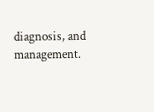diagnosis, and management.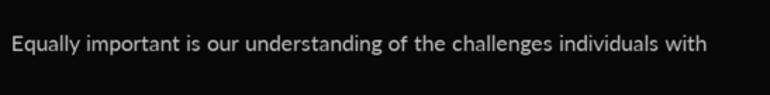Equally important is our understanding of the challenges individuals with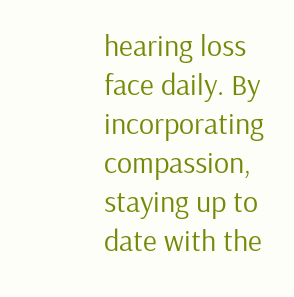hearing loss face daily. By incorporating compassion, staying up to date with the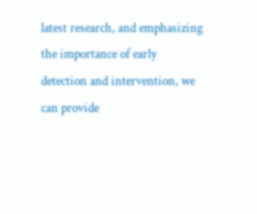latest research, and emphasizing the importance of early detection and intervention, we can provide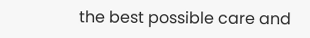the best possible care and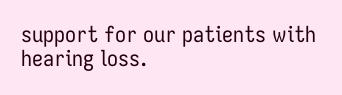support for our patients with hearing loss.